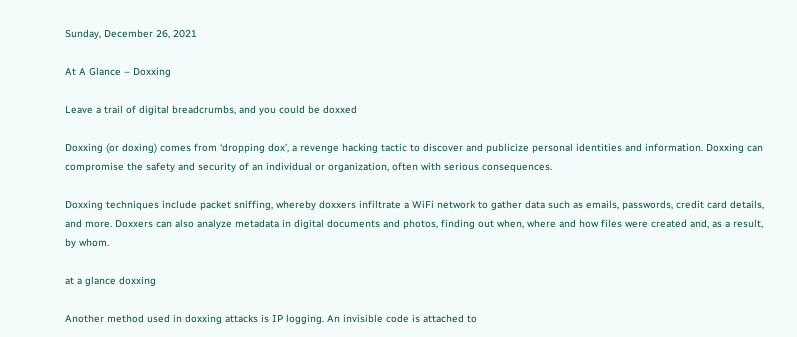Sunday, December 26, 2021

At A Glance – Doxxing

Leave a trail of digital breadcrumbs, and you could be doxxed

Doxxing (or doxing) comes from ‘dropping dox’, a revenge hacking tactic to discover and publicize personal identities and information. Doxxing can compromise the safety and security of an individual or organization, often with serious consequences.

Doxxing techniques include packet sniffing, whereby doxxers infiltrate a WiFi network to gather data such as emails, passwords, credit card details, and more. Doxxers can also analyze metadata in digital documents and photos, finding out when, where and how files were created and, as a result, by whom.

at a glance doxxing

Another method used in doxxing attacks is IP logging. An invisible code is attached to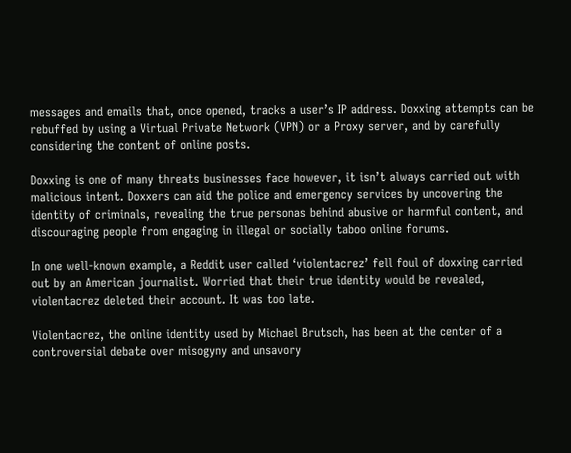messages and emails that, once opened, tracks a user’s IP address. Doxxing attempts can be rebuffed by using a Virtual Private Network (VPN) or a Proxy server, and by carefully considering the content of online posts.

Doxxing is one of many threats businesses face however, it isn’t always carried out with malicious intent. Doxxers can aid the police and emergency services by uncovering the identity of criminals, revealing the true personas behind abusive or harmful content, and discouraging people from engaging in illegal or socially taboo online forums.

In one well-known example, a Reddit user called ‘violentacrez’ fell foul of doxxing carried out by an American journalist. Worried that their true identity would be revealed, violentacrez deleted their account. It was too late.

Violentacrez, the online identity used by Michael Brutsch, has been at the center of a controversial debate over misogyny and unsavory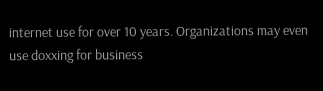internet use for over 10 years. Organizations may even use doxxing for business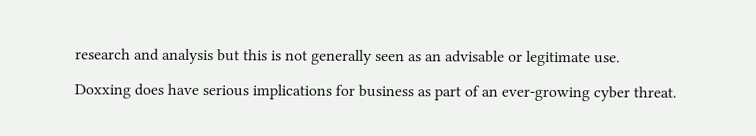research and analysis but this is not generally seen as an advisable or legitimate use.

Doxxing does have serious implications for business as part of an ever-growing cyber threat.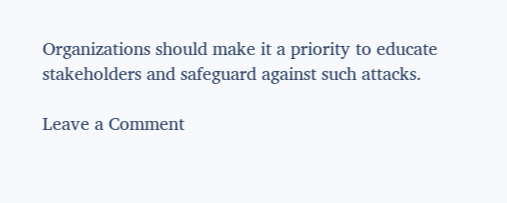Organizations should make it a priority to educate stakeholders and safeguard against such attacks.

Leave a Comment